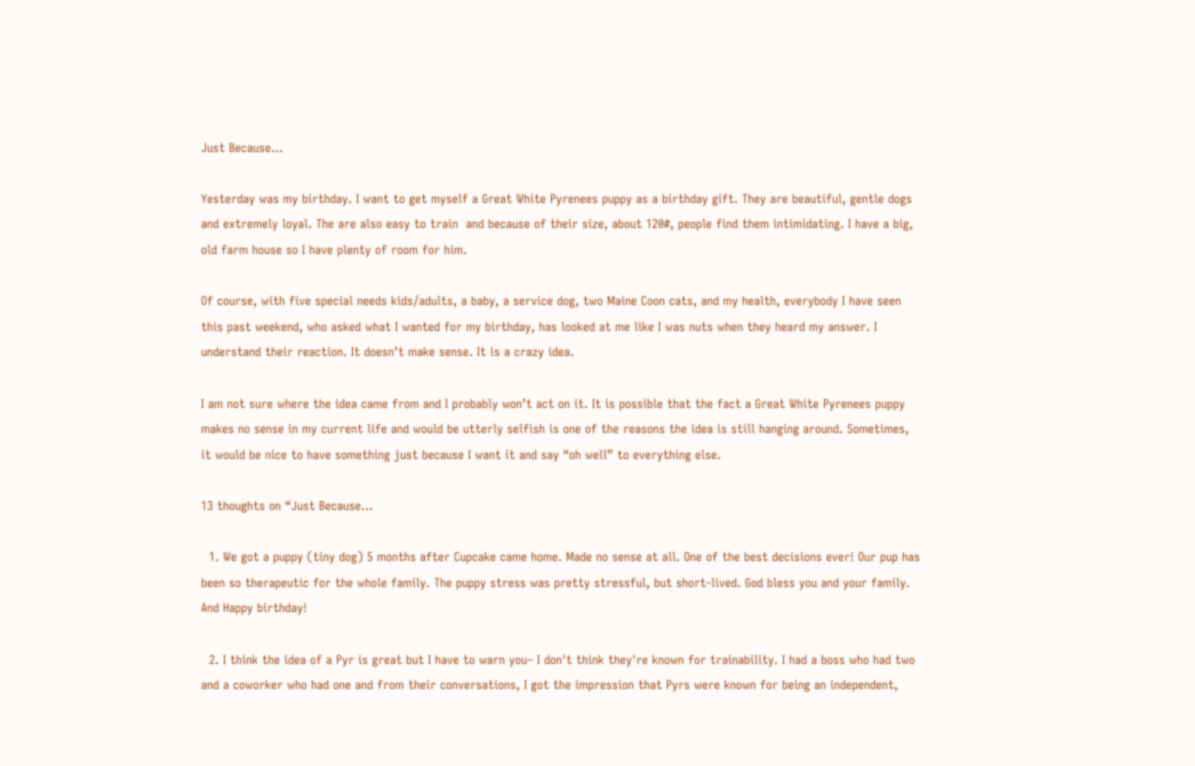Just Because…

Yesterday was my birthday. I want to get myself a Great White Pyrenees puppy as a birthday gift. They are beautiful, gentle dogs and extremely loyal. The are also easy to train  and because of their size, about 120#, people find them intimidating. I have a big, old farm house so I have plenty of room for him.

Of course, with five special needs kids/adults, a baby, a service dog, two Maine Coon cats, and my health, everybody I have seen this past weekend, who asked what I wanted for my birthday, has looked at me like I was nuts when they heard my answer. I understand their reaction. It doesn’t make sense. It is a crazy idea.

I am not sure where the idea came from and I probably won’t act on it. It is possible that the fact a Great White Pyrenees puppy makes no sense in my current life and would be utterly selfish is one of the reasons the idea is still hanging around. Sometimes, it would be nice to have something just because I want it and say “oh well” to everything else.

13 thoughts on “Just Because…

  1. We got a puppy (tiny dog) 5 months after Cupcake came home. Made no sense at all. One of the best decisions ever! Our pup has been so therapeutic for the whole family. The puppy stress was pretty stressful, but short-lived. God bless you and your family. And Happy birthday!

  2. I think the idea of a Pyr is great but I have to warn you– I don't think they're known for trainability. I had a boss who had two and a coworker who had one and from their conversations, I got the impression that Pyrs were known for being an independent,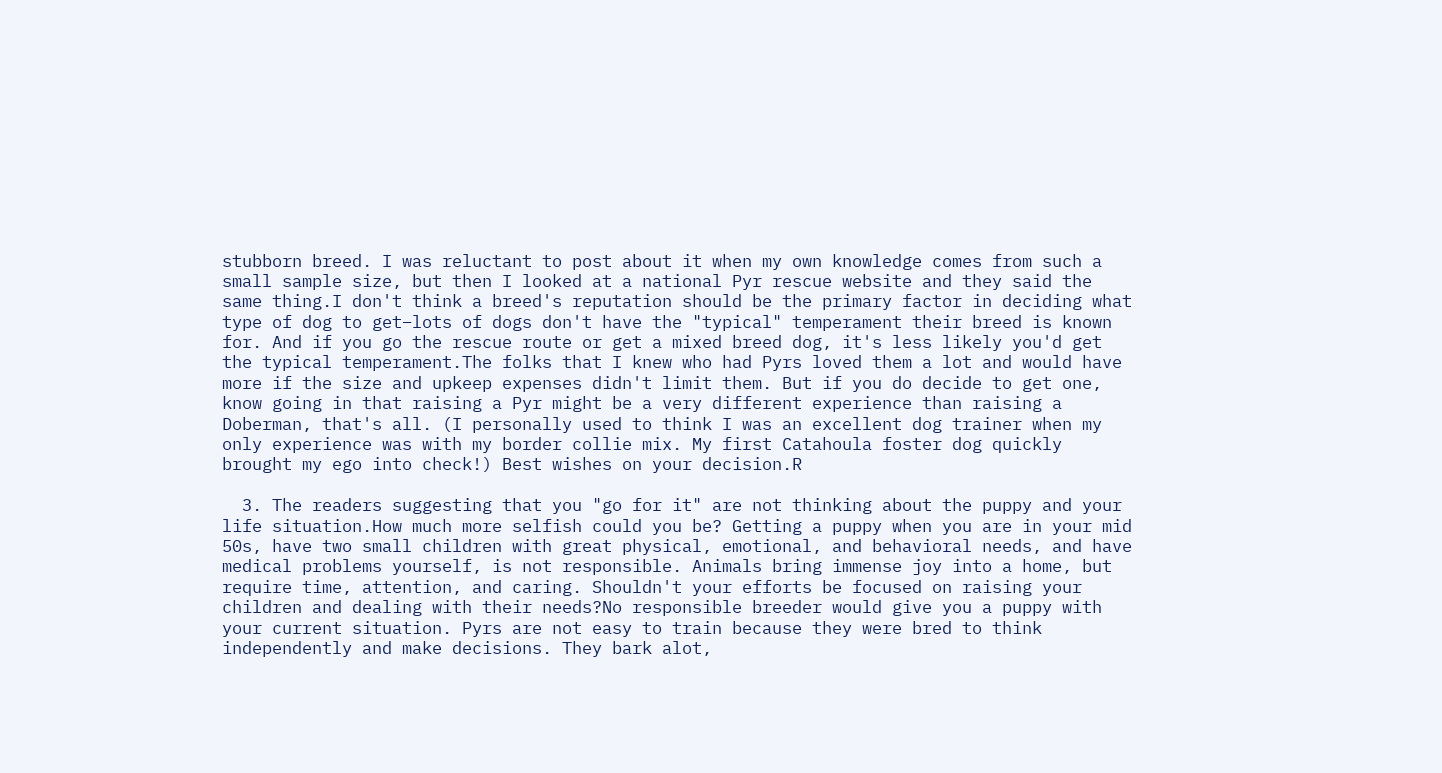stubborn breed. I was reluctant to post about it when my own knowledge comes from such a small sample size, but then I looked at a national Pyr rescue website and they said the same thing.I don't think a breed's reputation should be the primary factor in deciding what type of dog to get–lots of dogs don't have the "typical" temperament their breed is known for. And if you go the rescue route or get a mixed breed dog, it's less likely you'd get the typical temperament.The folks that I knew who had Pyrs loved them a lot and would have more if the size and upkeep expenses didn't limit them. But if you do decide to get one, know going in that raising a Pyr might be a very different experience than raising a Doberman, that's all. (I personally used to think I was an excellent dog trainer when my only experience was with my border collie mix. My first Catahoula foster dog quickly brought my ego into check!) Best wishes on your decision.R

  3. The readers suggesting that you "go for it" are not thinking about the puppy and your life situation.How much more selfish could you be? Getting a puppy when you are in your mid 50s, have two small children with great physical, emotional, and behavioral needs, and have medical problems yourself, is not responsible. Animals bring immense joy into a home, but require time, attention, and caring. Shouldn't your efforts be focused on raising your children and dealing with their needs?No responsible breeder would give you a puppy with your current situation. Pyrs are not easy to train because they were bred to think independently and make decisions. They bark alot,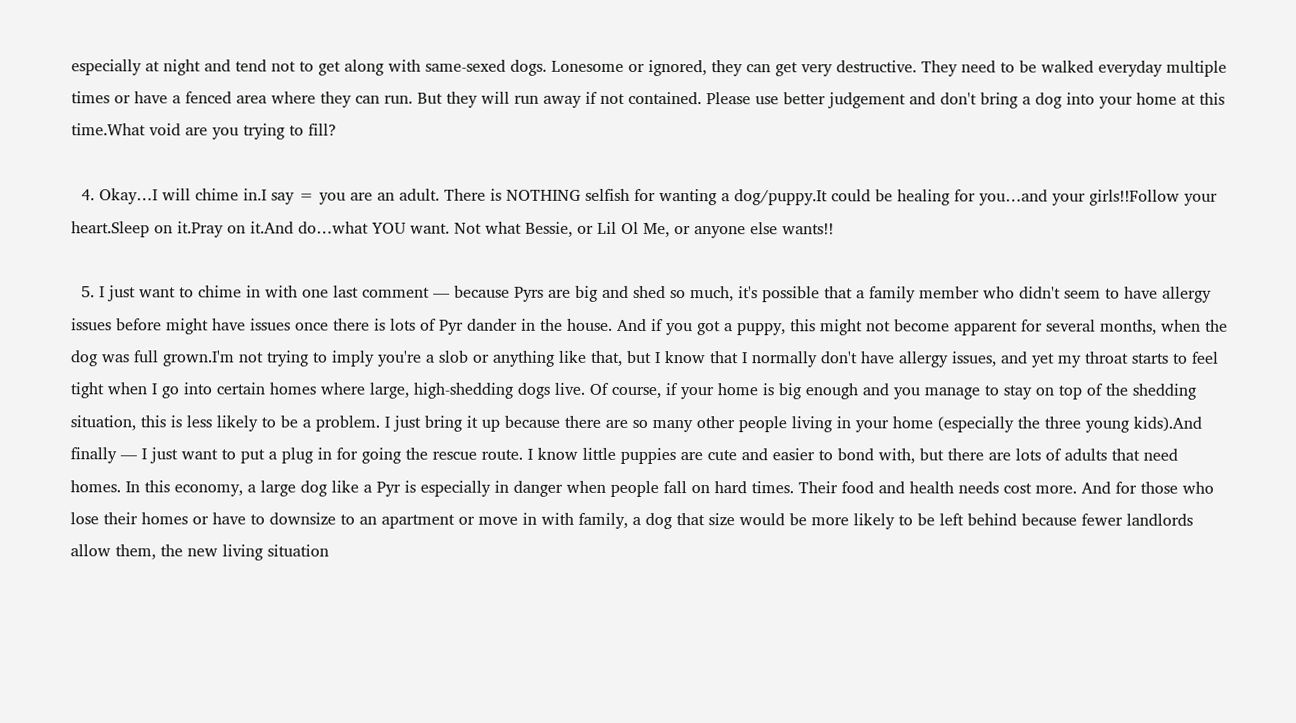especially at night and tend not to get along with same-sexed dogs. Lonesome or ignored, they can get very destructive. They need to be walked everyday multiple times or have a fenced area where they can run. But they will run away if not contained. Please use better judgement and don't bring a dog into your home at this time.What void are you trying to fill?

  4. Okay…I will chime in.I say = you are an adult. There is NOTHING selfish for wanting a dog/puppy.It could be healing for you…and your girls!!Follow your heart.Sleep on it.Pray on it.And do…what YOU want. Not what Bessie, or Lil Ol Me, or anyone else wants!!

  5. I just want to chime in with one last comment — because Pyrs are big and shed so much, it's possible that a family member who didn't seem to have allergy issues before might have issues once there is lots of Pyr dander in the house. And if you got a puppy, this might not become apparent for several months, when the dog was full grown.I'm not trying to imply you're a slob or anything like that, but I know that I normally don't have allergy issues, and yet my throat starts to feel tight when I go into certain homes where large, high-shedding dogs live. Of course, if your home is big enough and you manage to stay on top of the shedding situation, this is less likely to be a problem. I just bring it up because there are so many other people living in your home (especially the three young kids).And finally — I just want to put a plug in for going the rescue route. I know little puppies are cute and easier to bond with, but there are lots of adults that need homes. In this economy, a large dog like a Pyr is especially in danger when people fall on hard times. Their food and health needs cost more. And for those who lose their homes or have to downsize to an apartment or move in with family, a dog that size would be more likely to be left behind because fewer landlords allow them, the new living situation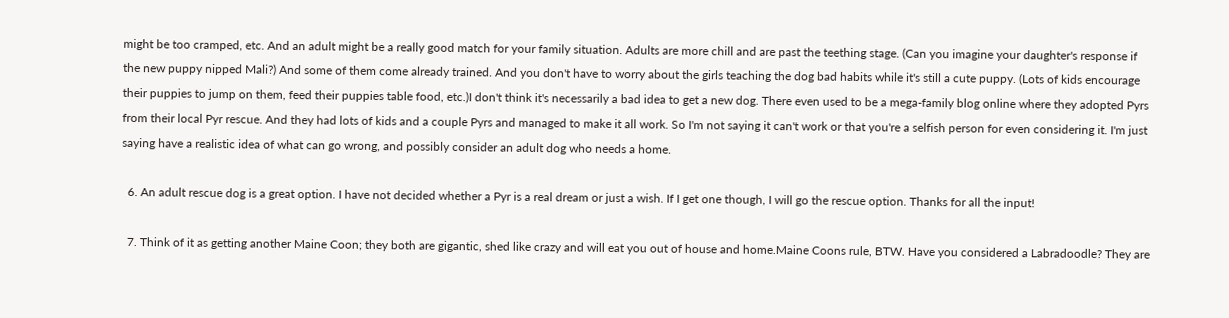might be too cramped, etc. And an adult might be a really good match for your family situation. Adults are more chill and are past the teething stage. (Can you imagine your daughter's response if the new puppy nipped Mali?) And some of them come already trained. And you don't have to worry about the girls teaching the dog bad habits while it's still a cute puppy. (Lots of kids encourage their puppies to jump on them, feed their puppies table food, etc.)I don't think it's necessarily a bad idea to get a new dog. There even used to be a mega-family blog online where they adopted Pyrs from their local Pyr rescue. And they had lots of kids and a couple Pyrs and managed to make it all work. So I'm not saying it can't work or that you're a selfish person for even considering it. I'm just saying have a realistic idea of what can go wrong, and possibly consider an adult dog who needs a home.

  6. An adult rescue dog is a great option. I have not decided whether a Pyr is a real dream or just a wish. If I get one though, I will go the rescue option. Thanks for all the input!

  7. Think of it as getting another Maine Coon; they both are gigantic, shed like crazy and will eat you out of house and home.Maine Coons rule, BTW. Have you considered a Labradoodle? They are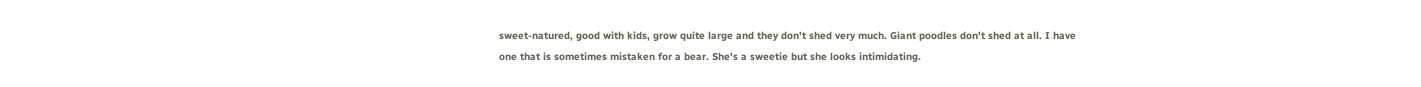sweet-natured, good with kids, grow quite large and they don't shed very much. Giant poodles don't shed at all. I have one that is sometimes mistaken for a bear. She's a sweetie but she looks intimidating.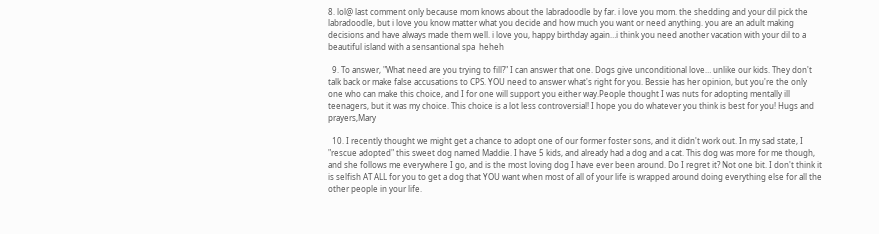8. lol@ last comment only because mom knows about the labradoodle by far. i love you mom. the shedding and your dil pick the labradoodle, but i love you know matter what you decide and how much you want or need anything. you are an adult making decisions and have always made them well. i love you, happy birthday again…i think you need another vacation with your dil to a beautiful island with a sensantional spa  heheh

  9. To answer, "What need are you trying to fill?" I can answer that one. Dogs give unconditional love… unlike our kids. They don't talk back or make false accusations to CPS. YOU need to answer what's right for you. Bessie has her opinion, but you're the only one who can make this choice, and I for one will support you either way.People thought I was nuts for adopting mentally ill teenagers, but it was my choice. This choice is a lot less controversial! I hope you do whatever you think is best for you! Hugs and prayers,Mary

  10. I recently thought we might get a chance to adopt one of our former foster sons, and it didn't work out. In my sad state, I "rescue adopted" this sweet dog named Maddie. I have 5 kids, and already had a dog and a cat. This dog was more for me though, and she follows me everywhere I go, and is the most loving dog I have ever been around. Do I regret it? Not one bit. I don't think it is selfish AT ALL for you to get a dog that YOU want when most of all of your life is wrapped around doing everything else for all the other people in your life.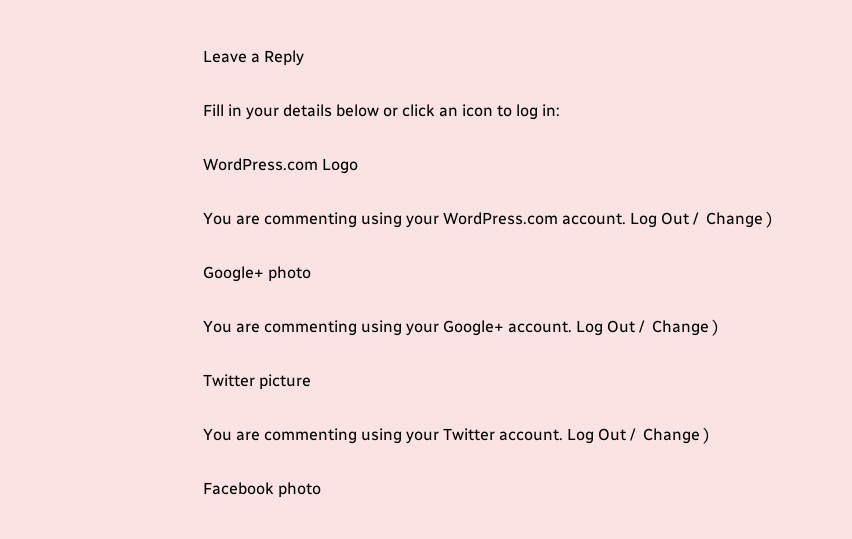Leave a Reply

Fill in your details below or click an icon to log in:

WordPress.com Logo

You are commenting using your WordPress.com account. Log Out /  Change )

Google+ photo

You are commenting using your Google+ account. Log Out /  Change )

Twitter picture

You are commenting using your Twitter account. Log Out /  Change )

Facebook photo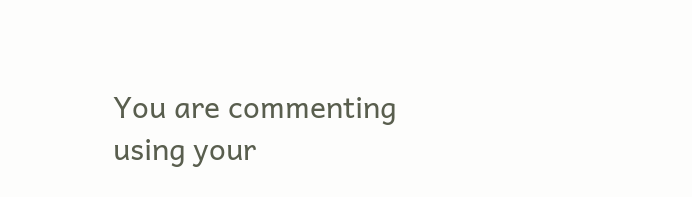You are commenting using your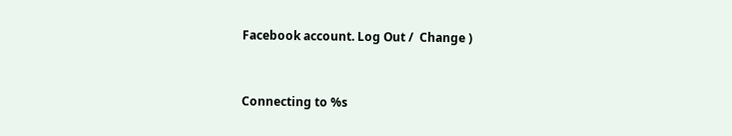Facebook account. Log Out /  Change )


Connecting to %s